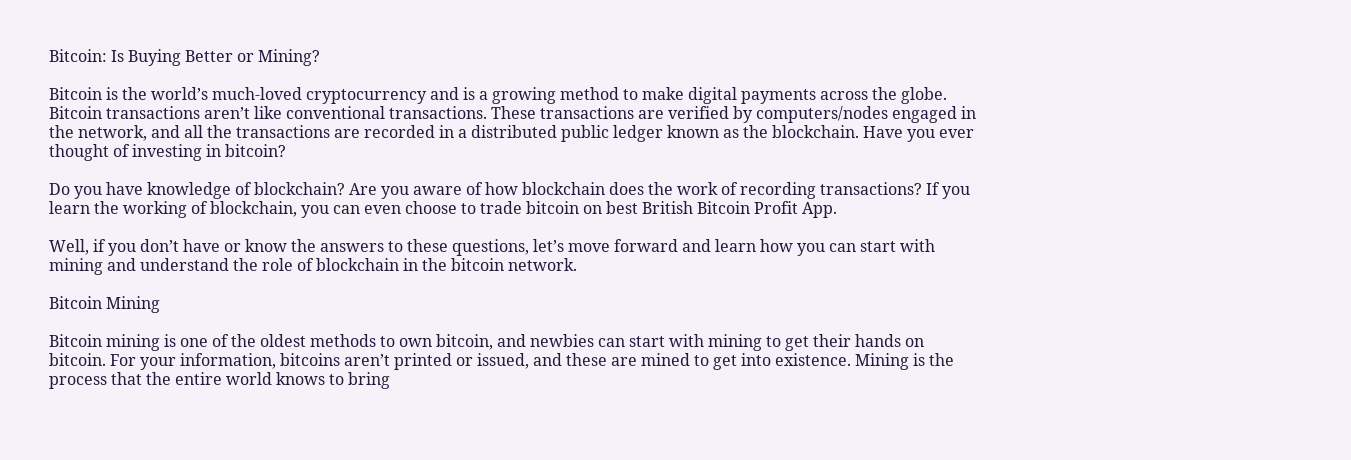Bitcoin: Is Buying Better or Mining?

Bitcoin is the world’s much-loved cryptocurrency and is a growing method to make digital payments across the globe. Bitcoin transactions aren’t like conventional transactions. These transactions are verified by computers/nodes engaged in the network, and all the transactions are recorded in a distributed public ledger known as the blockchain. Have you ever thought of investing in bitcoin?

Do you have knowledge of blockchain? Are you aware of how blockchain does the work of recording transactions? If you learn the working of blockchain, you can even choose to trade bitcoin on best British Bitcoin Profit App.

Well, if you don’t have or know the answers to these questions, let’s move forward and learn how you can start with mining and understand the role of blockchain in the bitcoin network.

Bitcoin Mining

Bitcoin mining is one of the oldest methods to own bitcoin, and newbies can start with mining to get their hands on bitcoin. For your information, bitcoins aren’t printed or issued, and these are mined to get into existence. Mining is the process that the entire world knows to bring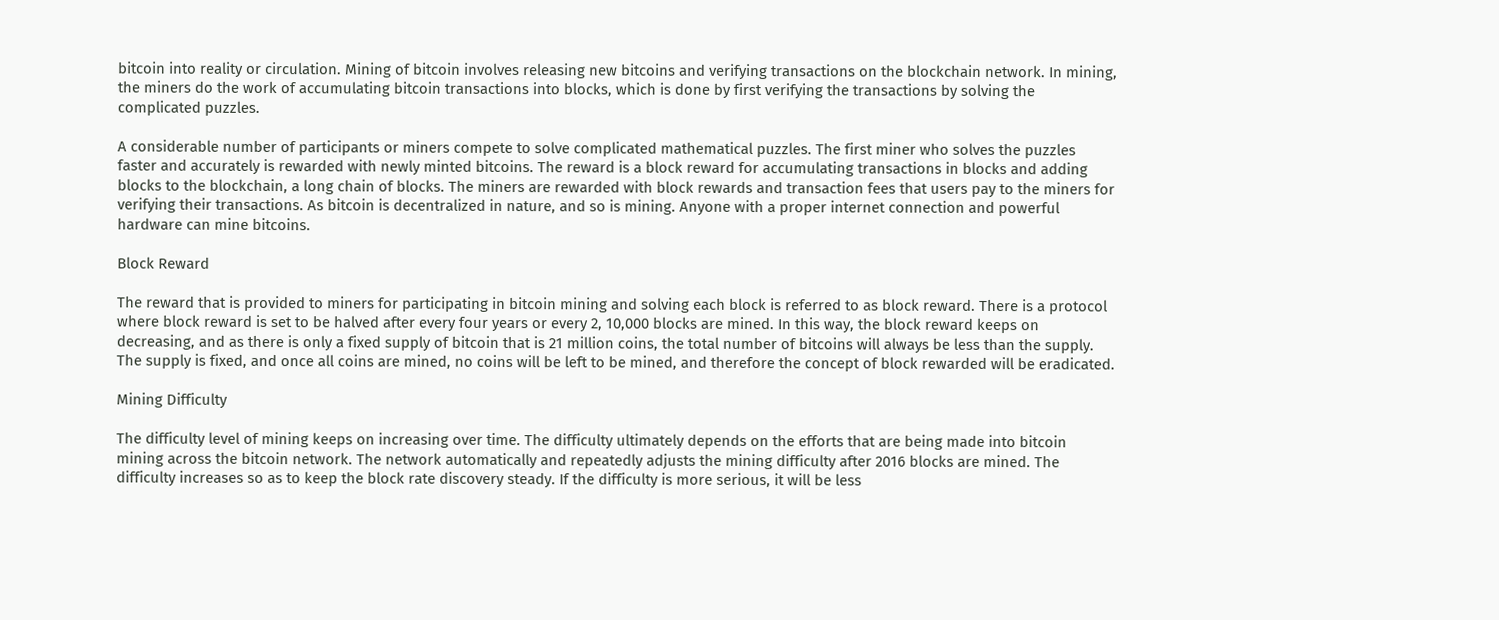bitcoin into reality or circulation. Mining of bitcoin involves releasing new bitcoins and verifying transactions on the blockchain network. In mining, the miners do the work of accumulating bitcoin transactions into blocks, which is done by first verifying the transactions by solving the complicated puzzles.

A considerable number of participants or miners compete to solve complicated mathematical puzzles. The first miner who solves the puzzles faster and accurately is rewarded with newly minted bitcoins. The reward is a block reward for accumulating transactions in blocks and adding blocks to the blockchain, a long chain of blocks. The miners are rewarded with block rewards and transaction fees that users pay to the miners for verifying their transactions. As bitcoin is decentralized in nature, and so is mining. Anyone with a proper internet connection and powerful hardware can mine bitcoins.

Block Reward

The reward that is provided to miners for participating in bitcoin mining and solving each block is referred to as block reward. There is a protocol where block reward is set to be halved after every four years or every 2, 10,000 blocks are mined. In this way, the block reward keeps on decreasing, and as there is only a fixed supply of bitcoin that is 21 million coins, the total number of bitcoins will always be less than the supply. The supply is fixed, and once all coins are mined, no coins will be left to be mined, and therefore the concept of block rewarded will be eradicated.

Mining Difficulty

The difficulty level of mining keeps on increasing over time. The difficulty ultimately depends on the efforts that are being made into bitcoin mining across the bitcoin network. The network automatically and repeatedly adjusts the mining difficulty after 2016 blocks are mined. The difficulty increases so as to keep the block rate discovery steady. If the difficulty is more serious, it will be less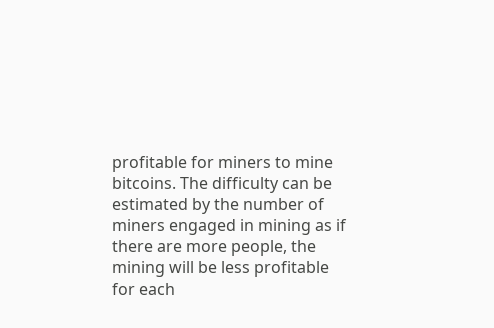profitable for miners to mine bitcoins. The difficulty can be estimated by the number of miners engaged in mining as if there are more people, the mining will be less profitable for each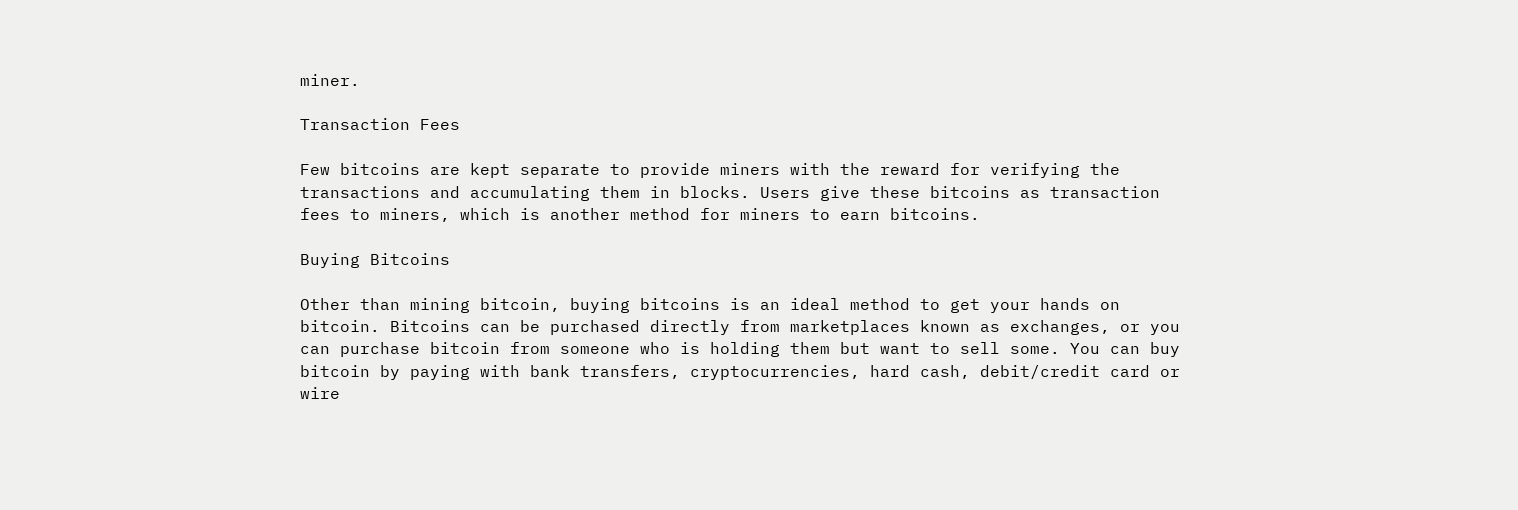miner.

Transaction Fees

Few bitcoins are kept separate to provide miners with the reward for verifying the transactions and accumulating them in blocks. Users give these bitcoins as transaction fees to miners, which is another method for miners to earn bitcoins.

Buying Bitcoins

Other than mining bitcoin, buying bitcoins is an ideal method to get your hands on bitcoin. Bitcoins can be purchased directly from marketplaces known as exchanges, or you can purchase bitcoin from someone who is holding them but want to sell some. You can buy bitcoin by paying with bank transfers, cryptocurrencies, hard cash, debit/credit card or wire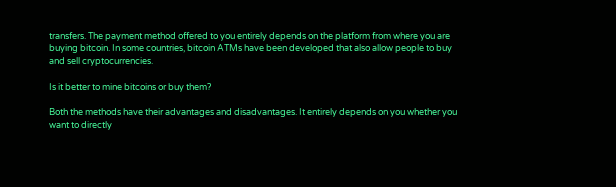transfers. The payment method offered to you entirely depends on the platform from where you are buying bitcoin. In some countries, bitcoin ATMs have been developed that also allow people to buy and sell cryptocurrencies.

Is it better to mine bitcoins or buy them?

Both the methods have their advantages and disadvantages. It entirely depends on you whether you want to directly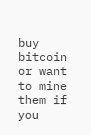buy bitcoin or want to mine them if you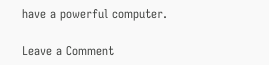have a powerful computer.

Leave a Comment